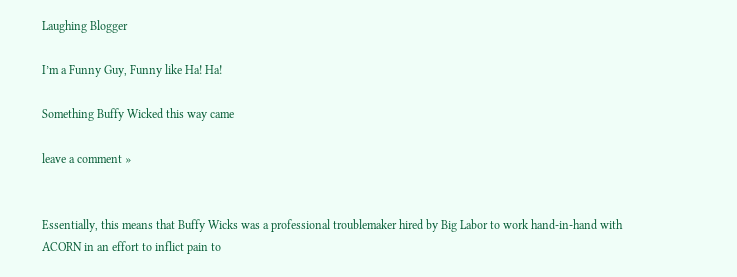Laughing Blogger

I’m a Funny Guy, Funny like Ha! Ha!

Something Buffy Wicked this way came

leave a comment »


Essentially, this means that Buffy Wicks was a professional troublemaker hired by Big Labor to work hand-in-hand with ACORN in an effort to inflict pain to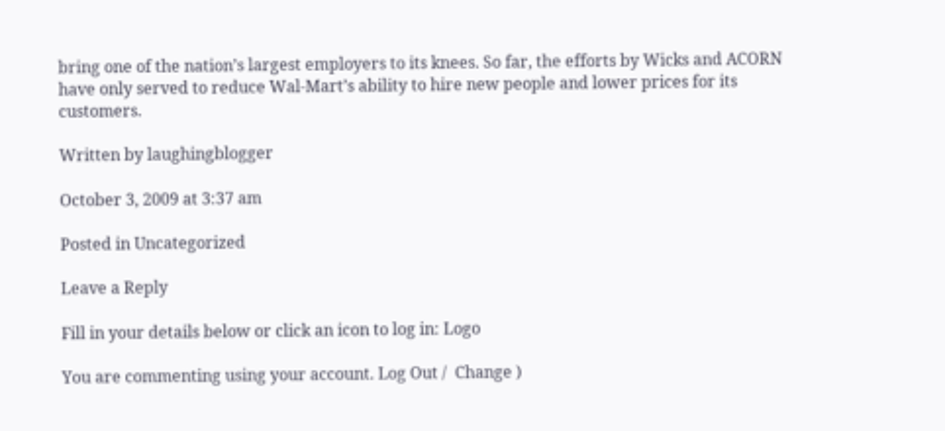bring one of the nation’s largest employers to its knees. So far, the efforts by Wicks and ACORN have only served to reduce Wal-Mart’s ability to hire new people and lower prices for its customers.

Written by laughingblogger

October 3, 2009 at 3:37 am

Posted in Uncategorized

Leave a Reply

Fill in your details below or click an icon to log in: Logo

You are commenting using your account. Log Out /  Change )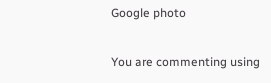Google photo

You are commenting using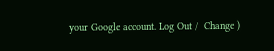your Google account. Log Out /  Change )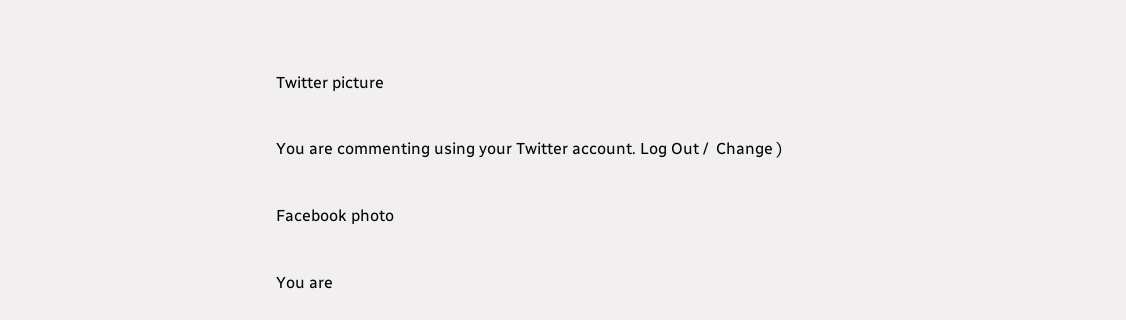Twitter picture

You are commenting using your Twitter account. Log Out /  Change )

Facebook photo

You are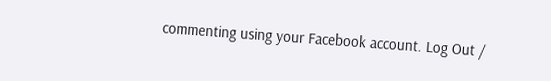commenting using your Facebook account. Log Out /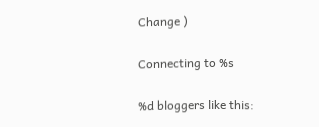Change )

Connecting to %s

%d bloggers like this: